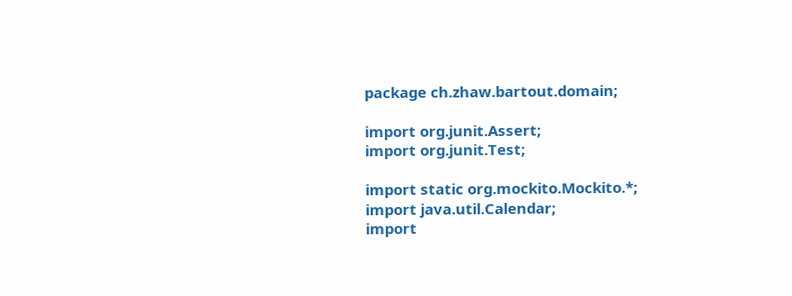package ch.zhaw.bartout.domain;

import org.junit.Assert;
import org.junit.Test;

import static org.mockito.Mockito.*;
import java.util.Calendar;
import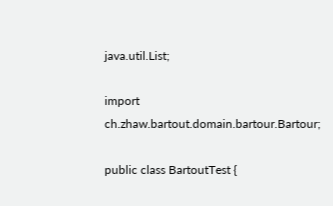java.util.List;

import ch.zhaw.bartout.domain.bartour.Bartour;

public class BartoutTest {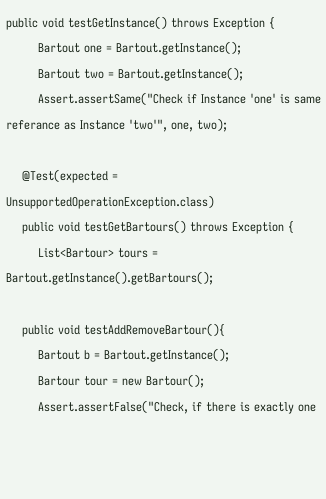public void testGetInstance() throws Exception {
        Bartout one = Bartout.getInstance();
        Bartout two = Bartout.getInstance();
        Assert.assertSame("Check if Instance 'one' is same referance as Instance 'two'", one, two);

    @Test(expected = UnsupportedOperationException.class)
    public void testGetBartours() throws Exception {
        List<Bartour> tours = Bartout.getInstance().getBartours();

    public void testAddRemoveBartour(){
        Bartout b = Bartout.getInstance();
        Bartour tour = new Bartour();
        Assert.assertFalse("Check, if there is exactly one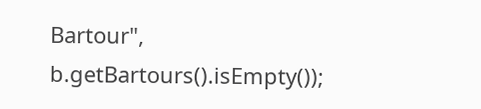Bartour", b.getBartours().isEmpty());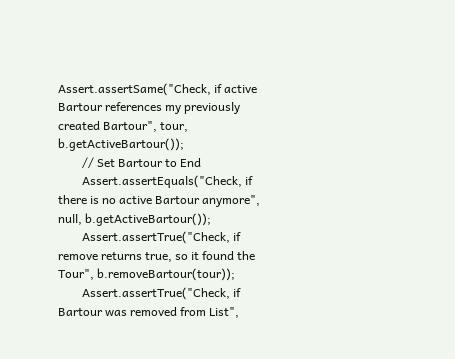Assert.assertSame("Check, if active Bartour references my previously created Bartour", tour, b.getActiveBartour());
        // Set Bartour to End
        Assert.assertEquals("Check, if there is no active Bartour anymore", null, b.getActiveBartour());
        Assert.assertTrue("Check, if remove returns true, so it found the Tour", b.removeBartour(tour));
        Assert.assertTrue("Check, if Bartour was removed from List",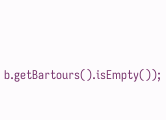b.getBartours().isEmpty());